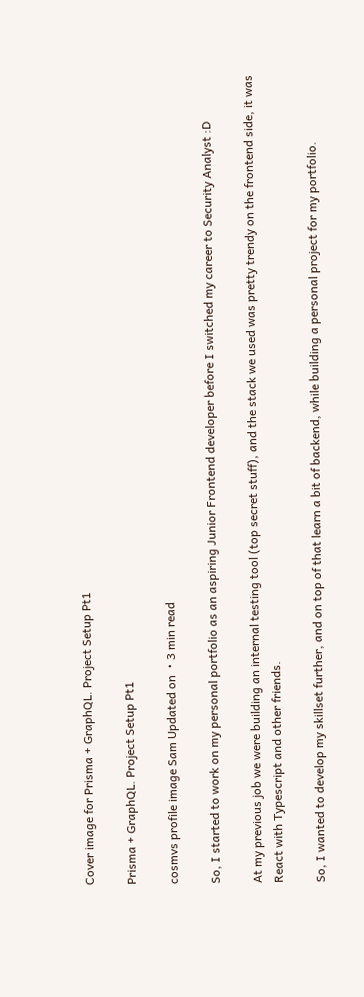Cover image for Prisma + GraphQL. Project Setup Pt1

Prisma + GraphQL. Project Setup Pt1

cosmvs profile image Sam Updated on ・3 min read

So, I started to work on my personal portfolio as an aspiring Junior Frontend developer before I switched my career to Security Analyst :D

At my previous job we were building an internal testing tool (top secret stuff), and the stack we used was pretty trendy on the frontend side, it was React with Typescript and other friends.

So, I wanted to develop my skillset further, and on top of that learn a bit of backend, while building a personal project for my portfolio.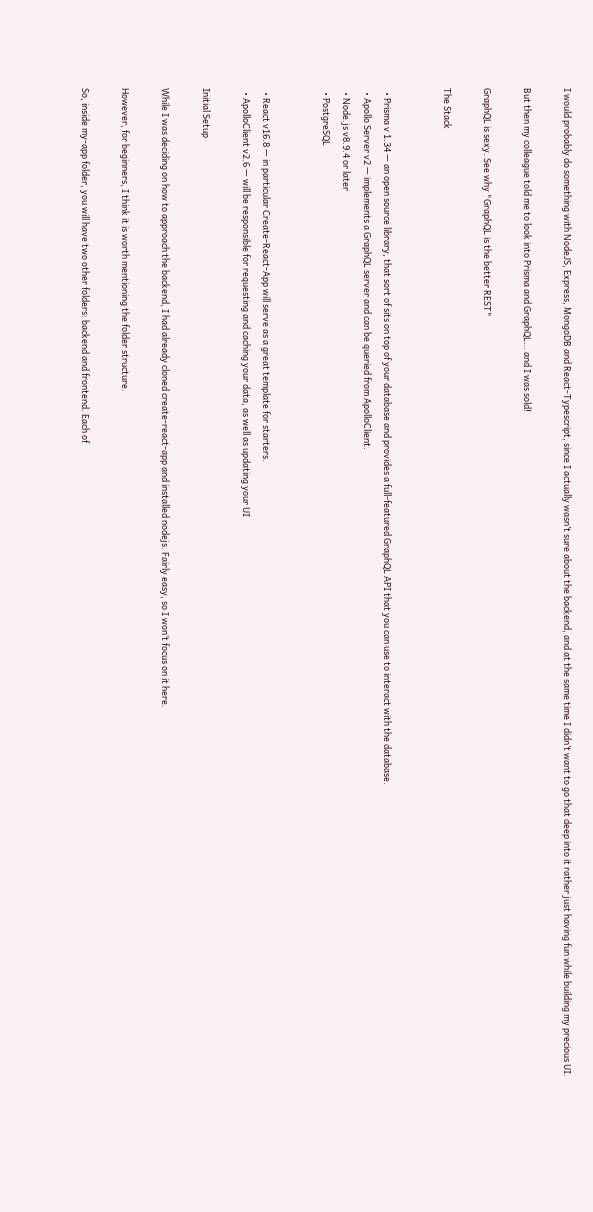I would probably do something with NodeJS, Express, MongoDB and React-Typescript, since I actually wasn’t sure about the backend, and at the same time I didn’t want to go that deep into it rather just having fun while building my precious UI.

But then my colleague told me to look into Prisma and GraphQL… and I was sold!

GraphQL is sexy. See why "GraphQL is the better REST"

The Stack


  • Prisma v 1.34 — an open source library, that sort of sits on top of your database and provides a full-featured GraphQL API that you can use to interact with the database.
  • Apollo Server v2 — implements a GraphQL server and can be queried from ApolloClient.
  • Node.js v8.9.4 or later
  • PostgreSQL


  • React v16.8 — in particular Create-React-App will serve as a great template for starters.
  • ApolloClient v2.6 — will be responsible for requesting and caching your data, as well as updating your UI

Initial Setup

While I was deciding on how to approach the backend, I had already cloned create-react-app and installed nodejs. Fairly easy, so I won’t focus on it here.

However, for beginners, I think it is worth mentioning the folder structure.

So, inside my-app folder, you will have two other folders: backend and frontend. Each of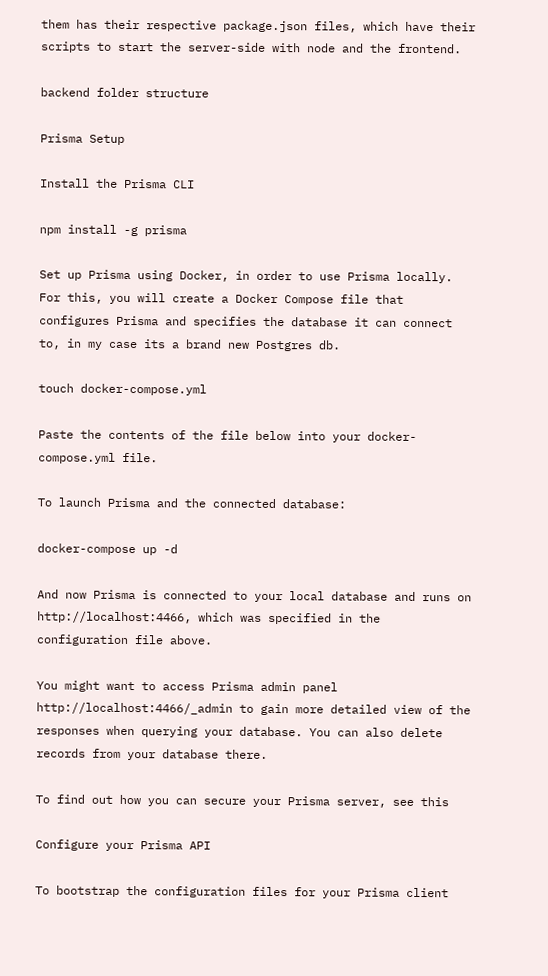them has their respective package.json files, which have their scripts to start the server-side with node and the frontend.

backend folder structure

Prisma Setup

Install the Prisma CLI

npm install -g prisma

Set up Prisma using Docker, in order to use Prisma locally. For this, you will create a Docker Compose file that configures Prisma and specifies the database it can connect to, in my case its a brand new Postgres db.

touch docker-compose.yml

Paste the contents of the file below into your docker-compose.yml file.

To launch Prisma and the connected database:

docker-compose up -d

And now Prisma is connected to your local database and runs on http://localhost:4466, which was specified in the configuration file above.

You might want to access Prisma admin panel http://localhost:4466/_admin to gain more detailed view of the responses when querying your database. You can also delete records from your database there.

To find out how you can secure your Prisma server, see this

Configure your Prisma API

To bootstrap the configuration files for your Prisma client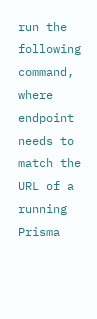run the following command, where endpoint needs to match the URL of a running Prisma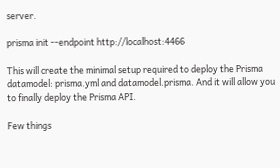server.

prisma init --endpoint http://localhost:4466

This will create the minimal setup required to deploy the Prisma datamodel: prisma.yml and datamodel.prisma. And it will allow you to finally deploy the Prisma API.

Few things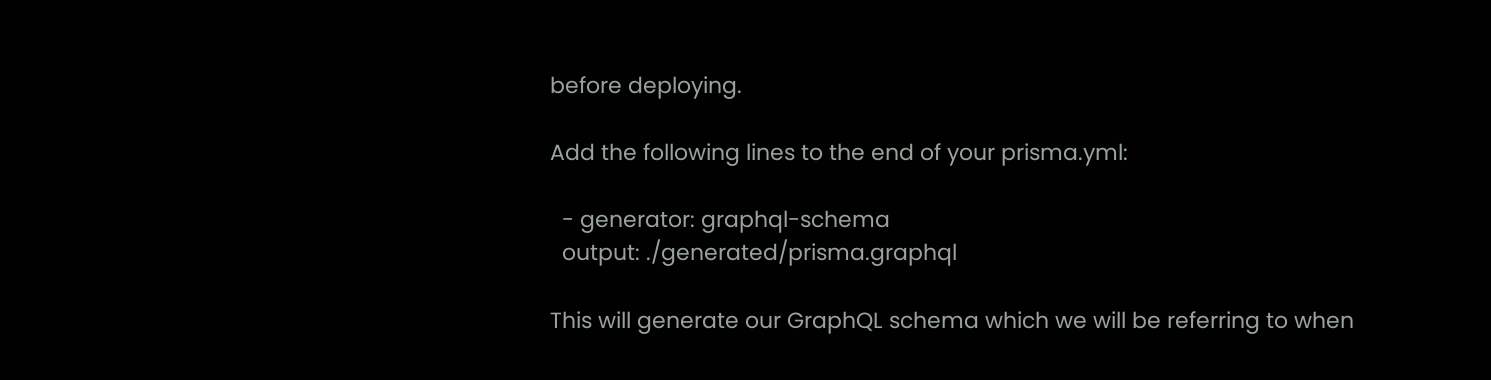before deploying.

Add the following lines to the end of your prisma.yml:

  - generator: graphql-schema
  output: ./generated/prisma.graphql

This will generate our GraphQL schema which we will be referring to when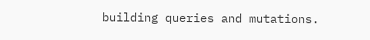building queries and mutations.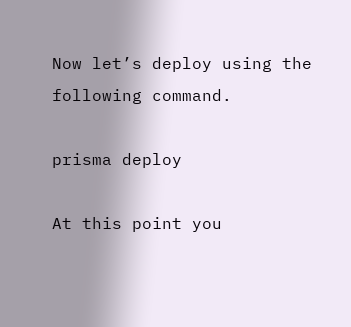Now let’s deploy using the following command.

prisma deploy

At this point you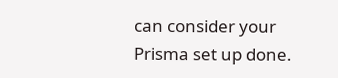can consider your Prisma set up done.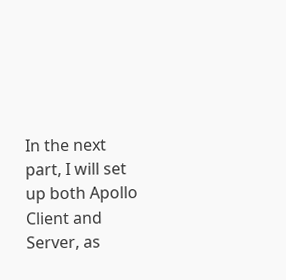In the next part, I will set up both Apollo Client and Server, as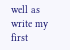well as write my first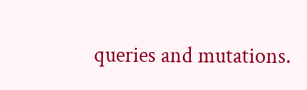queries and mutations.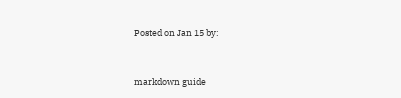Posted on Jan 15 by:


markdown guide